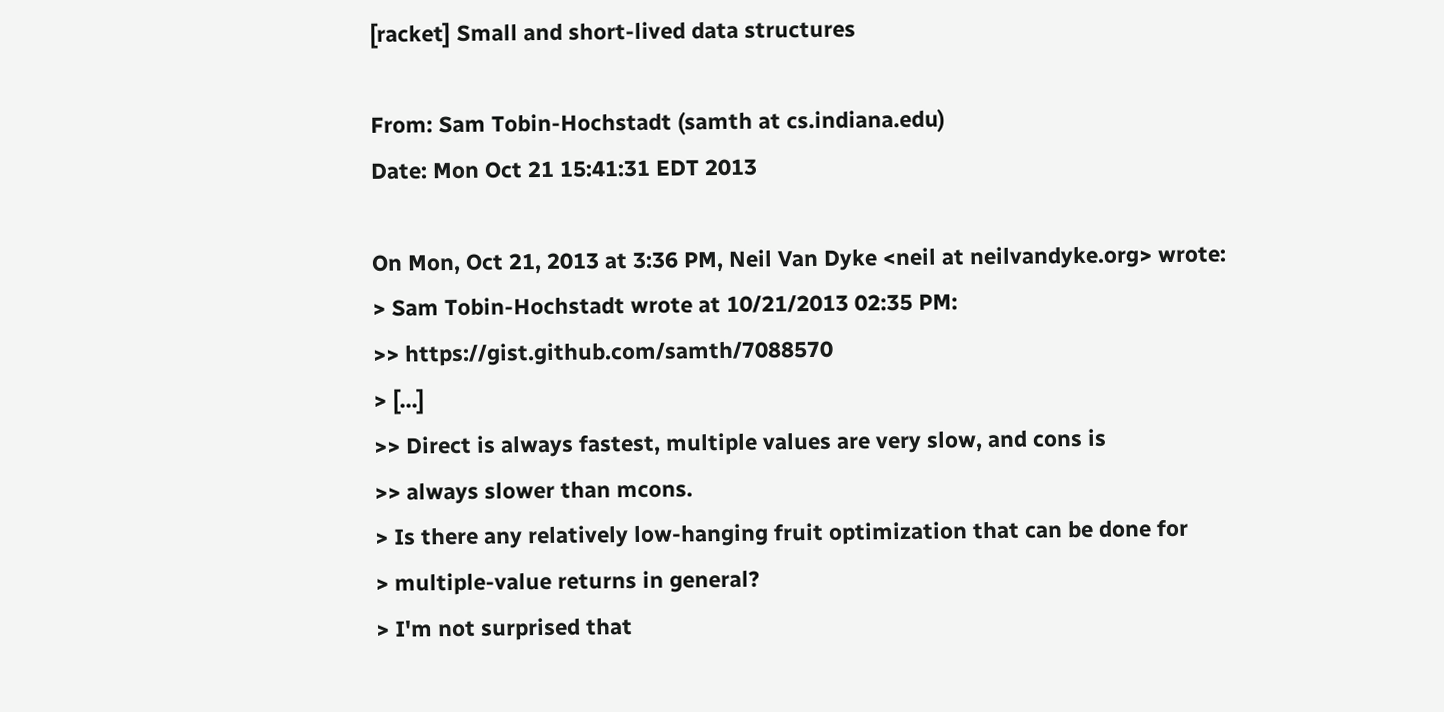[racket] Small and short-lived data structures

From: Sam Tobin-Hochstadt (samth at cs.indiana.edu)
Date: Mon Oct 21 15:41:31 EDT 2013

On Mon, Oct 21, 2013 at 3:36 PM, Neil Van Dyke <neil at neilvandyke.org> wrote:
> Sam Tobin-Hochstadt wrote at 10/21/2013 02:35 PM:
>> https://gist.github.com/samth/7088570
> [...]
>> Direct is always fastest, multiple values are very slow, and cons is
>> always slower than mcons.
> Is there any relatively low-hanging fruit optimization that can be done for
> multiple-value returns in general?
> I'm not surprised that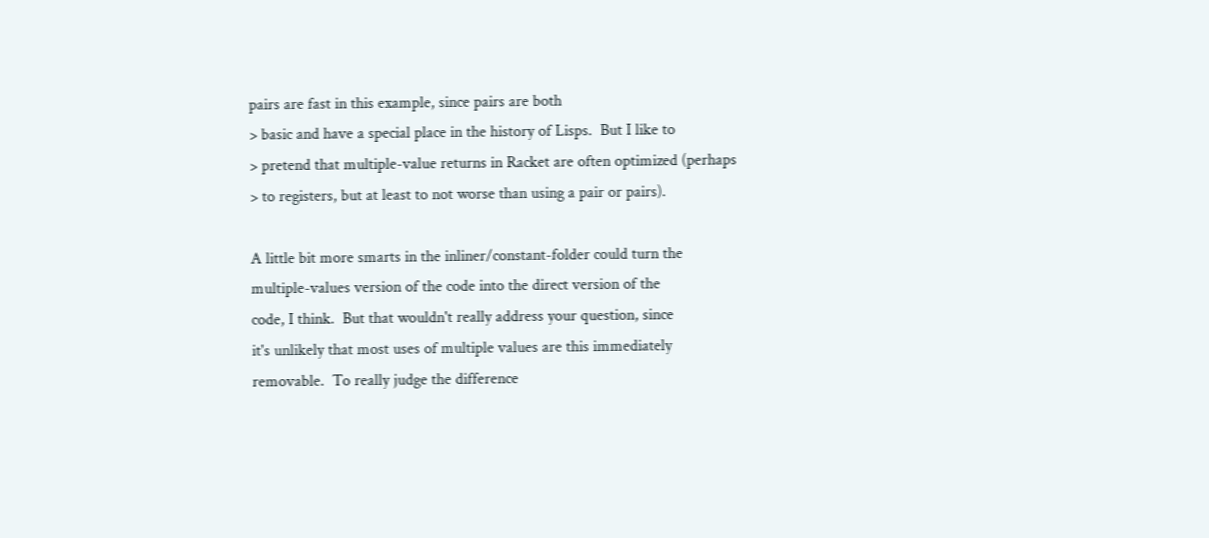pairs are fast in this example, since pairs are both
> basic and have a special place in the history of Lisps.  But I like to
> pretend that multiple-value returns in Racket are often optimized (perhaps
> to registers, but at least to not worse than using a pair or pairs).

A little bit more smarts in the inliner/constant-folder could turn the
multiple-values version of the code into the direct version of the
code, I think.  But that wouldn't really address your question, since
it's unlikely that most uses of multiple values are this immediately
removable.  To really judge the difference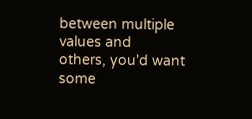between multiple values and
others, you'd want some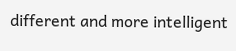different and more intelligent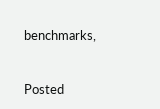benchmarks,


Posted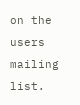on the users mailing list.